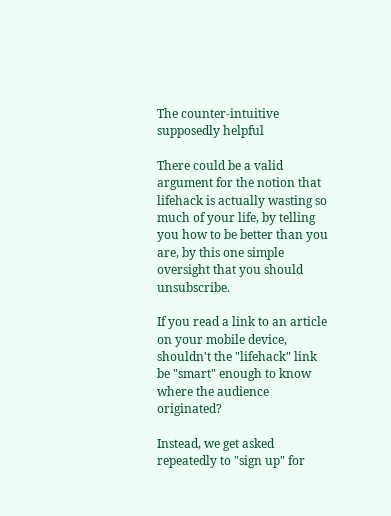The counter-intuitive supposedly helpful

There could be a valid argument for the notion that lifehack is actually wasting so much of your life, by telling you how to be better than you are, by this one simple oversight that you should unsubscribe.

If you read a link to an article on your mobile device, shouldn't the "lifehack" link be "smart" enough to know where the audience originated?

Instead, we get asked repeatedly to "sign up" for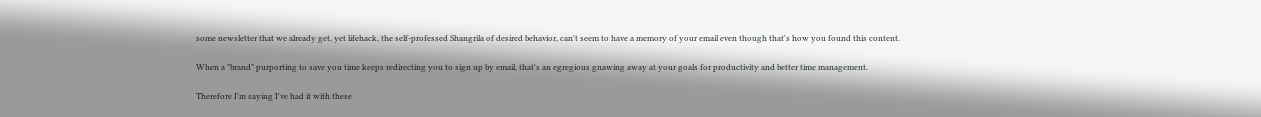some newsletter that we already get, yet lifehack, the self-professed Shangrila of desired behavior, can't seem to have a memory of your email even though that's how you found this content.

When a "brand" purporting to save you time keeps redirecting you to sign up by email, that's an egregious gnawing away at your goals for productivity and better time management.

Therefore I'm saying I've had it with these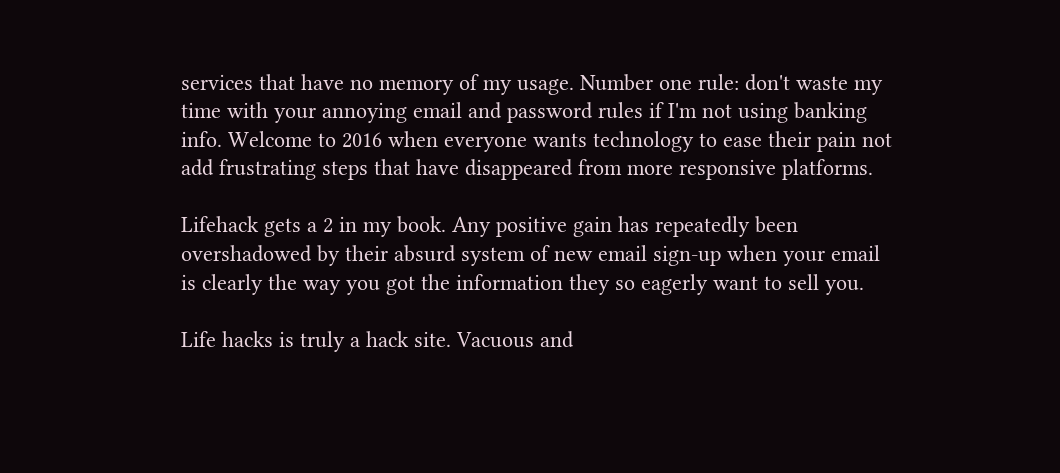services that have no memory of my usage. Number one rule: don't waste my time with your annoying email and password rules if I'm not using banking info. Welcome to 2016 when everyone wants technology to ease their pain not add frustrating steps that have disappeared from more responsive platforms.

Lifehack gets a 2 in my book. Any positive gain has repeatedly been overshadowed by their absurd system of new email sign-up when your email is clearly the way you got the information they so eagerly want to sell you.

Life hacks is truly a hack site. Vacuous and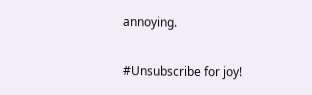annoying.

#Unsubscribe for joy!